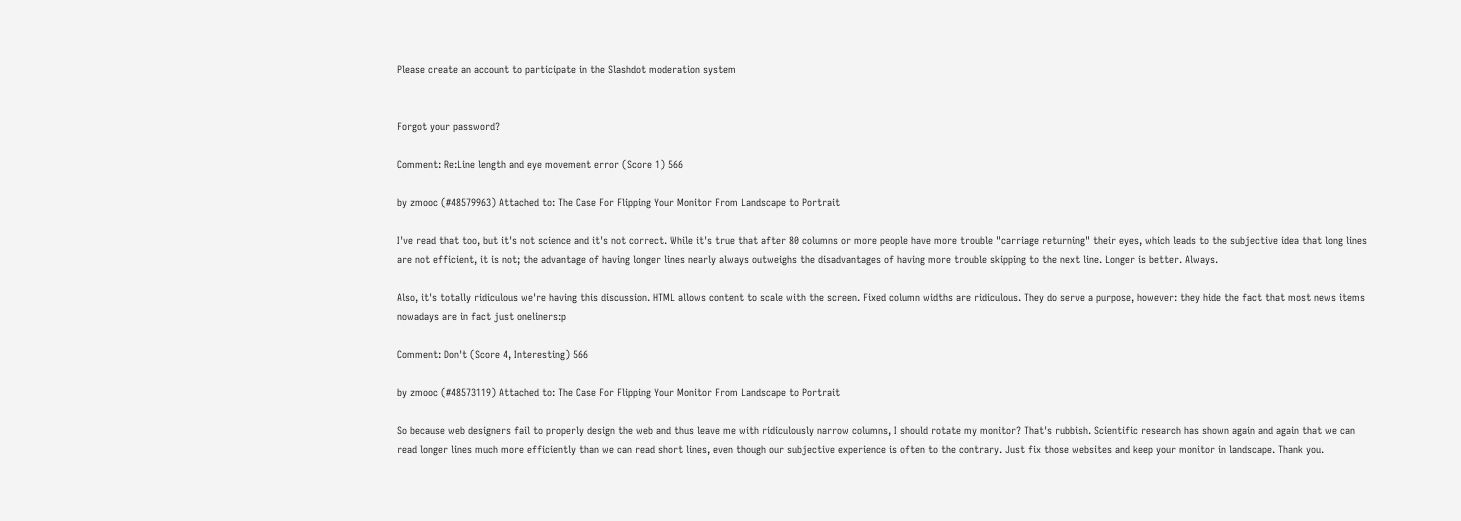Please create an account to participate in the Slashdot moderation system


Forgot your password?

Comment: Re:Line length and eye movement error (Score 1) 566

by zmooc (#48579963) Attached to: The Case For Flipping Your Monitor From Landscape to Portrait

I've read that too, but it's not science and it's not correct. While it's true that after 80 columns or more people have more trouble "carriage returning" their eyes, which leads to the subjective idea that long lines are not efficient, it is not; the advantage of having longer lines nearly always outweighs the disadvantages of having more trouble skipping to the next line. Longer is better. Always.

Also, it's totally ridiculous we're having this discussion. HTML allows content to scale with the screen. Fixed column widths are ridiculous. They do serve a purpose, however: they hide the fact that most news items nowadays are in fact just oneliners:p

Comment: Don't (Score 4, Interesting) 566

by zmooc (#48573119) Attached to: The Case For Flipping Your Monitor From Landscape to Portrait

So because web designers fail to properly design the web and thus leave me with ridiculously narrow columns, I should rotate my monitor? That's rubbish. Scientific research has shown again and again that we can read longer lines much more efficiently than we can read short lines, even though our subjective experience is often to the contrary. Just fix those websites and keep your monitor in landscape. Thank you.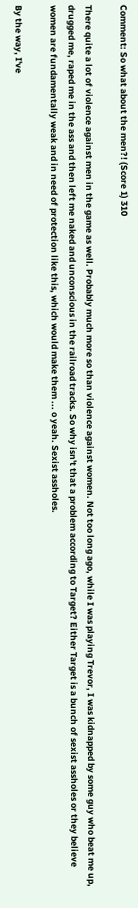Comment: So what about the men?! (Score 1) 310

There quite a lot of violence against men in the game as well. Probably much more so than violence against women. Not too long ago, while I was playing Trevor, I was kidnapped by some guy who beat me up, drugged me, raped me in the ass and then left me naked and unconscious in the railroad tracks. So why isn't that a problem according to Target? Either Target is a bunch of sexist assholes or they believe women are fundamentally weak and in need of protection like this, which would make them ... o yeah. Sexist assholes.

By the way, I've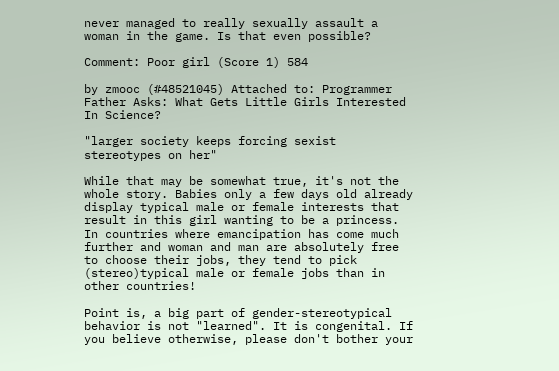never managed to really sexually assault a woman in the game. Is that even possible?

Comment: Poor girl (Score 1) 584

by zmooc (#48521045) Attached to: Programmer Father Asks: What Gets Little Girls Interested In Science?

"larger society keeps forcing sexist stereotypes on her"

While that may be somewhat true, it's not the whole story. Babies only a few days old already display typical male or female interests that result in this girl wanting to be a princess. In countries where emancipation has come much further and woman and man are absolutely free to choose their jobs, they tend to pick (stereo)typical male or female jobs than in other countries!

Point is, a big part of gender-stereotypical behavior is not "learned". It is congenital. If you believe otherwise, please don't bother your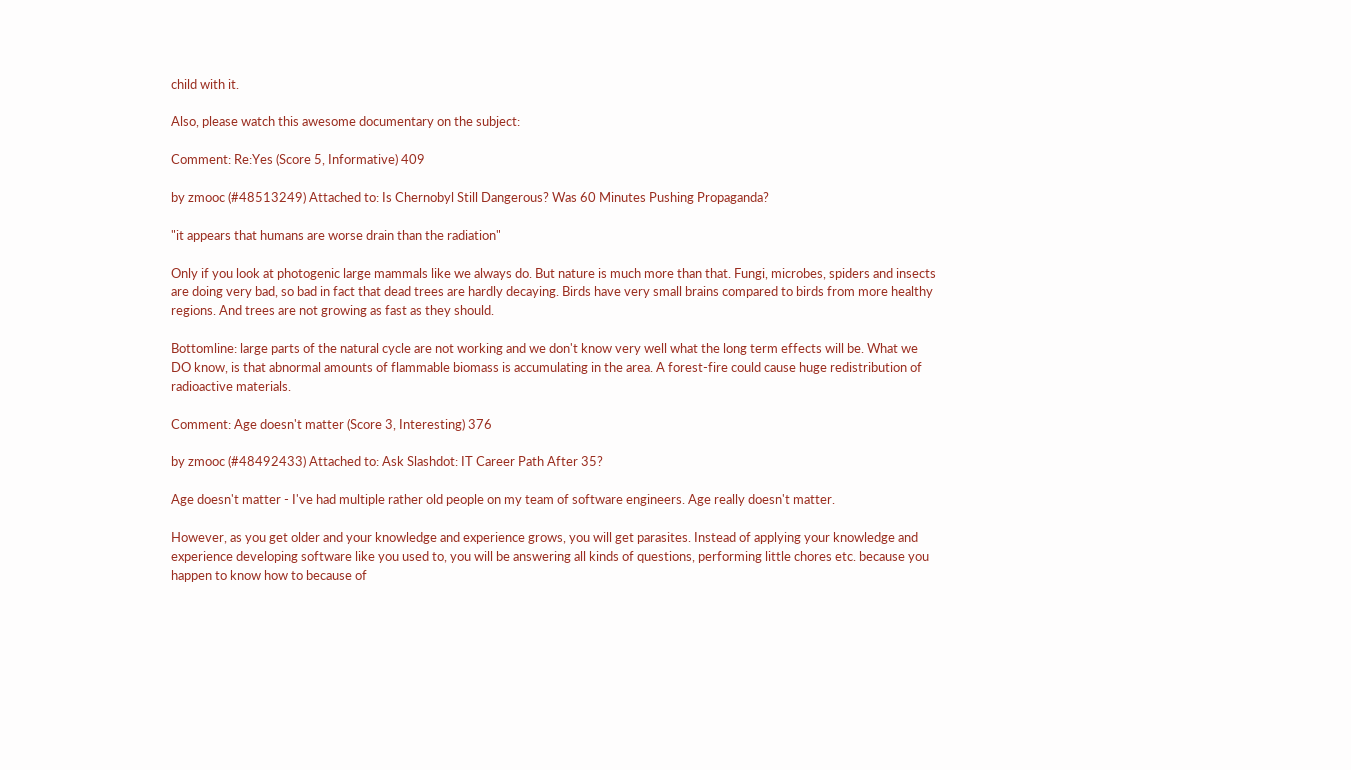child with it.

Also, please watch this awesome documentary on the subject:

Comment: Re:Yes (Score 5, Informative) 409

by zmooc (#48513249) Attached to: Is Chernobyl Still Dangerous? Was 60 Minutes Pushing Propaganda?

"it appears that humans are worse drain than the radiation"

Only if you look at photogenic large mammals like we always do. But nature is much more than that. Fungi, microbes, spiders and insects are doing very bad, so bad in fact that dead trees are hardly decaying. Birds have very small brains compared to birds from more healthy regions. And trees are not growing as fast as they should.

Bottomline: large parts of the natural cycle are not working and we don't know very well what the long term effects will be. What we DO know, is that abnormal amounts of flammable biomass is accumulating in the area. A forest-fire could cause huge redistribution of radioactive materials.

Comment: Age doesn't matter (Score 3, Interesting) 376

by zmooc (#48492433) Attached to: Ask Slashdot: IT Career Path After 35?

Age doesn't matter - I've had multiple rather old people on my team of software engineers. Age really doesn't matter.

However, as you get older and your knowledge and experience grows, you will get parasites. Instead of applying your knowledge and experience developing software like you used to, you will be answering all kinds of questions, performing little chores etc. because you happen to know how to because of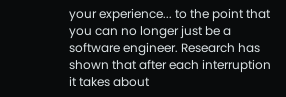your experience... to the point that you can no longer just be a software engineer. Research has shown that after each interruption it takes about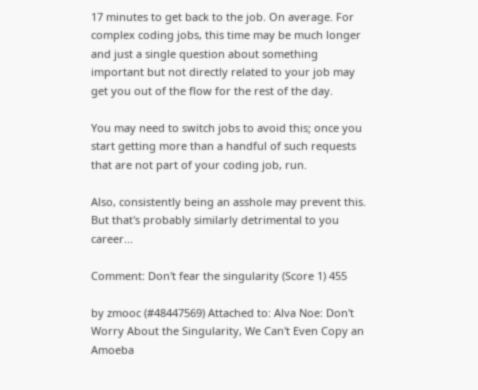17 minutes to get back to the job. On average. For complex coding jobs, this time may be much longer and just a single question about something important but not directly related to your job may get you out of the flow for the rest of the day.

You may need to switch jobs to avoid this; once you start getting more than a handful of such requests that are not part of your coding job, run.

Also, consistently being an asshole may prevent this. But that's probably similarly detrimental to you career...

Comment: Don't fear the singularity (Score 1) 455

by zmooc (#48447569) Attached to: Alva Noe: Don't Worry About the Singularity, We Can't Even Copy an Amoeba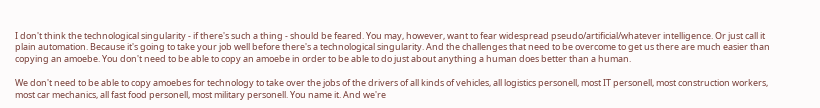I don't think the technological singularity - if there's such a thing - should be feared. You may, however, want to fear widespread pseudo/artificial/whatever intelligence. Or just call it plain automation. Because it's going to take your job well before there's a technological singularity. And the challenges that need to be overcome to get us there are much easier than copying an amoebe. You don't need to be able to copy an amoebe in order to be able to do just about anything a human does better than a human.

We don't need to be able to copy amoebes for technology to take over the jobs of the drivers of all kinds of vehicles, all logistics personell, most IT personell, most construction workers, most car mechanics, all fast food personell, most military personell. You name it. And we're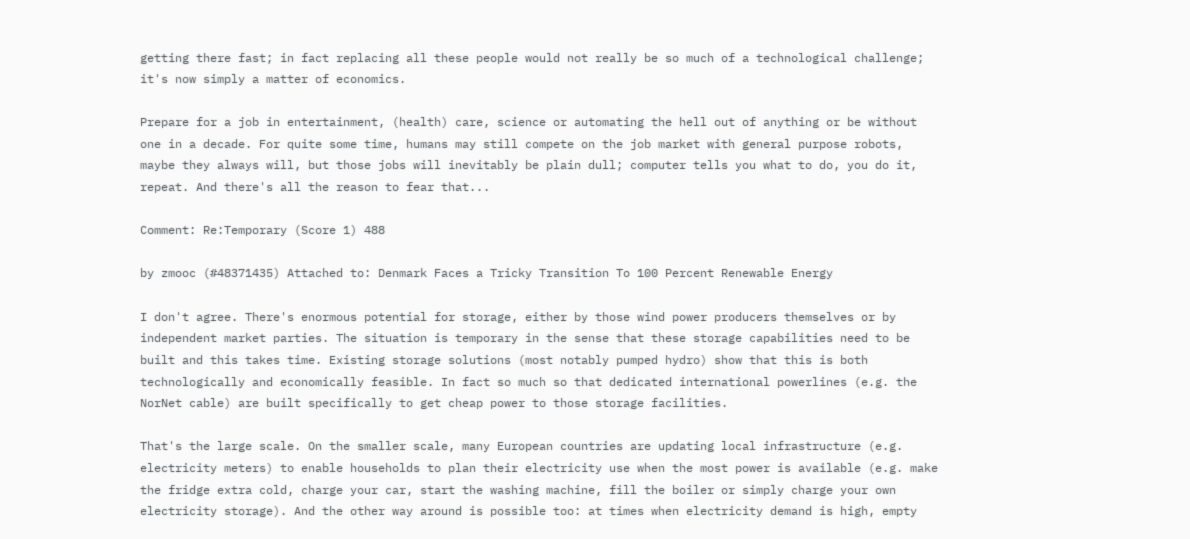getting there fast; in fact replacing all these people would not really be so much of a technological challenge; it's now simply a matter of economics.

Prepare for a job in entertainment, (health) care, science or automating the hell out of anything or be without one in a decade. For quite some time, humans may still compete on the job market with general purpose robots, maybe they always will, but those jobs will inevitably be plain dull; computer tells you what to do, you do it, repeat. And there's all the reason to fear that...

Comment: Re:Temporary (Score 1) 488

by zmooc (#48371435) Attached to: Denmark Faces a Tricky Transition To 100 Percent Renewable Energy

I don't agree. There's enormous potential for storage, either by those wind power producers themselves or by independent market parties. The situation is temporary in the sense that these storage capabilities need to be built and this takes time. Existing storage solutions (most notably pumped hydro) show that this is both technologically and economically feasible. In fact so much so that dedicated international powerlines (e.g. the NorNet cable) are built specifically to get cheap power to those storage facilities.

That's the large scale. On the smaller scale, many European countries are updating local infrastructure (e.g. electricity meters) to enable households to plan their electricity use when the most power is available (e.g. make the fridge extra cold, charge your car, start the washing machine, fill the boiler or simply charge your own electricity storage). And the other way around is possible too: at times when electricity demand is high, empty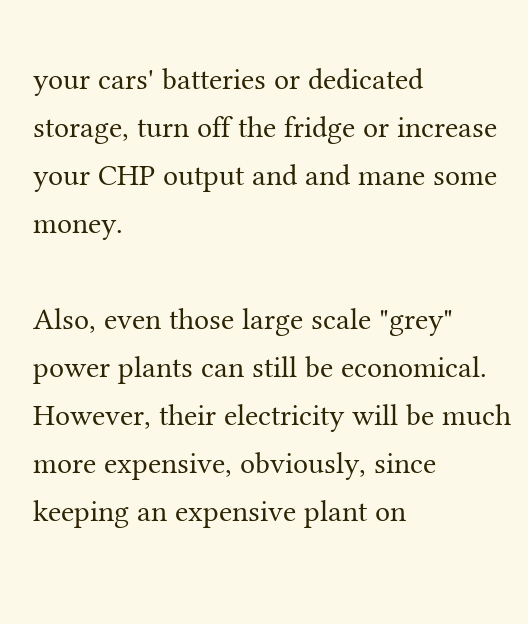your cars' batteries or dedicated storage, turn off the fridge or increase your CHP output and and mane some money.

Also, even those large scale "grey" power plants can still be economical. However, their electricity will be much more expensive, obviously, since keeping an expensive plant on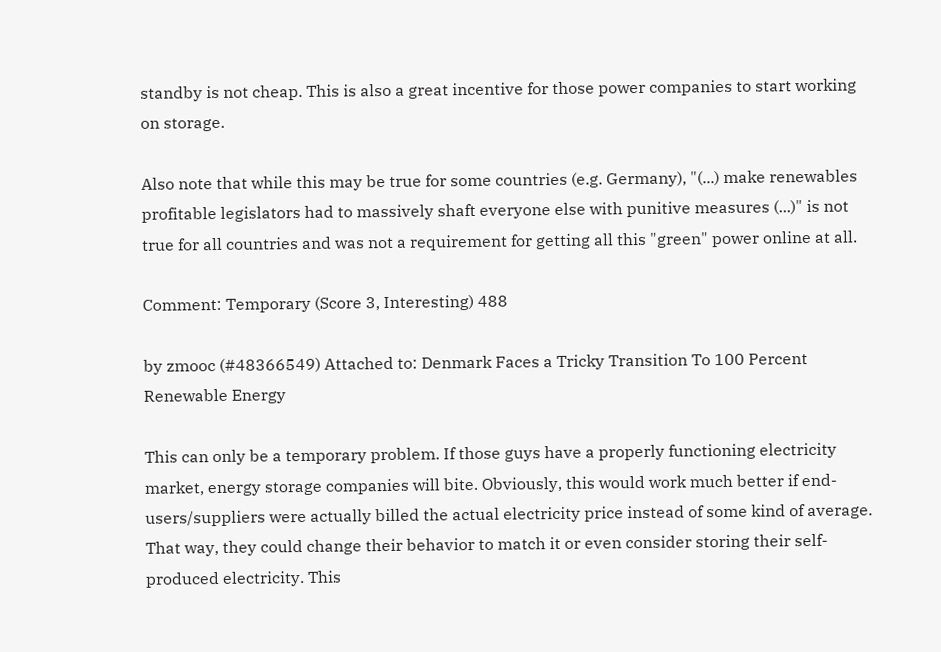standby is not cheap. This is also a great incentive for those power companies to start working on storage.

Also note that while this may be true for some countries (e.g. Germany), "(...) make renewables profitable legislators had to massively shaft everyone else with punitive measures (...)" is not true for all countries and was not a requirement for getting all this "green" power online at all.

Comment: Temporary (Score 3, Interesting) 488

by zmooc (#48366549) Attached to: Denmark Faces a Tricky Transition To 100 Percent Renewable Energy

This can only be a temporary problem. If those guys have a properly functioning electricity market, energy storage companies will bite. Obviously, this would work much better if end-users/suppliers were actually billed the actual electricity price instead of some kind of average. That way, they could change their behavior to match it or even consider storing their self-produced electricity. This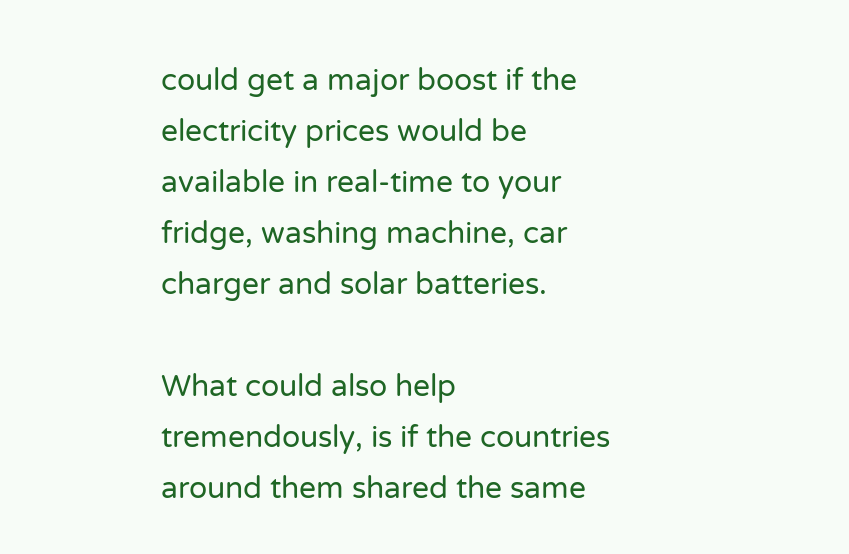could get a major boost if the electricity prices would be available in real-time to your fridge, washing machine, car charger and solar batteries.

What could also help tremendously, is if the countries around them shared the same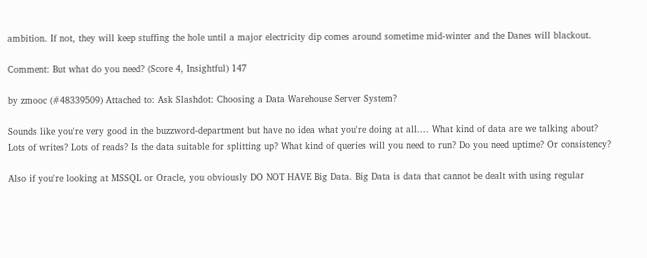ambition. If not, they will keep stuffing the hole until a major electricity dip comes around sometime mid-winter and the Danes will blackout.

Comment: But what do you need? (Score 4, Insightful) 147

by zmooc (#48339509) Attached to: Ask Slashdot: Choosing a Data Warehouse Server System?

Sounds like you're very good in the buzzword-department but have no idea what you're doing at all.... What kind of data are we talking about? Lots of writes? Lots of reads? Is the data suitable for splitting up? What kind of queries will you need to run? Do you need uptime? Or consistency?

Also if you're looking at MSSQL or Oracle, you obviously DO NOT HAVE Big Data. Big Data is data that cannot be dealt with using regular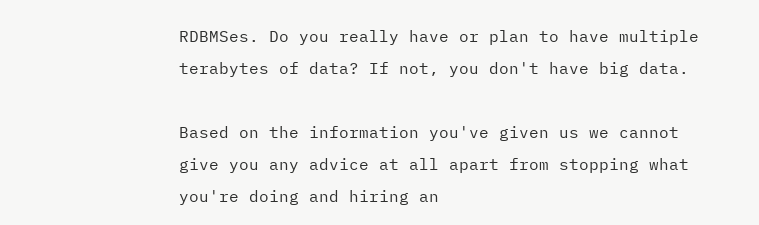RDBMSes. Do you really have or plan to have multiple terabytes of data? If not, you don't have big data.

Based on the information you've given us we cannot give you any advice at all apart from stopping what you're doing and hiring an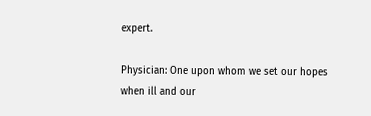expert.

Physician: One upon whom we set our hopes when ill and our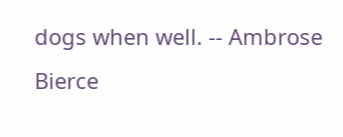dogs when well. -- Ambrose Bierce